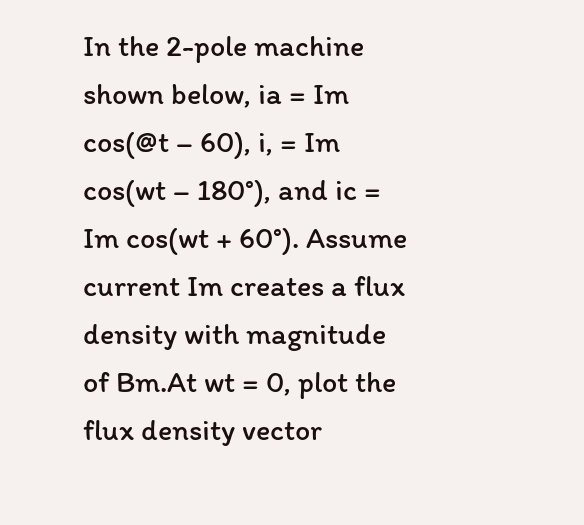In the 2-pole machine shown below, ia = Im cos(@t – 60), i, = Im cos(wt – 180°), and ic = Im cos(wt + 60°). Assume current Im creates a flux density with magnitude of Bm.At wt = 0, plot the flux density vector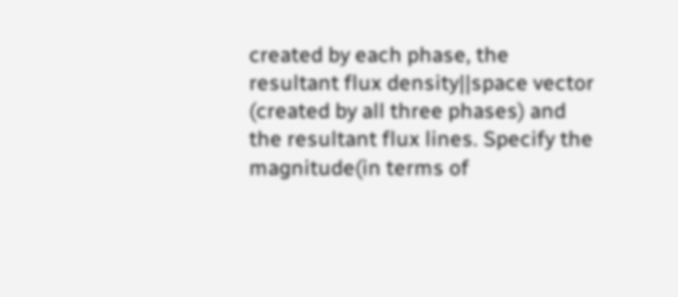created by each phase, the resultant flux density||space vector (created by all three phases) and the resultant flux lines. Specify the magnitude(in terms of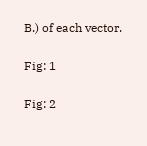B.) of each vector.

Fig: 1

Fig: 2